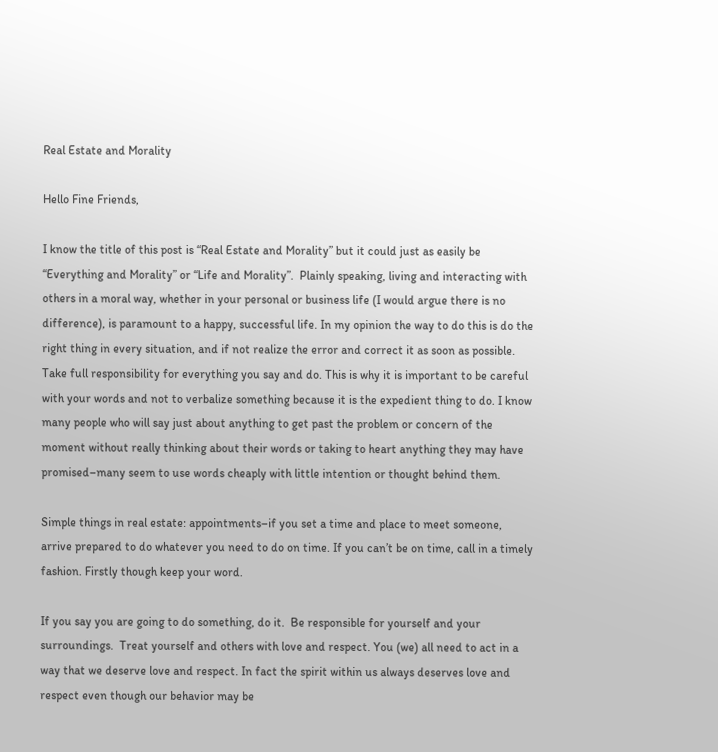Real Estate and Morality

Hello Fine Friends,

I know the title of this post is “Real Estate and Morality” but it could just as easily be “Everything and Morality” or “Life and Morality”.  Plainly speaking, living and interacting with others in a moral way, whether in your personal or business life (I would argue there is no difference), is paramount to a happy, successful life. In my opinion the way to do this is do the right thing in every situation, and if not realize the error and correct it as soon as possible. Take full responsibility for everything you say and do. This is why it is important to be careful with your words and not to verbalize something because it is the expedient thing to do. I know many people who will say just about anything to get past the problem or concern of the moment without really thinking about their words or taking to heart anything they may have promised–many seem to use words cheaply with little intention or thought behind them.

Simple things in real estate: appointments–if you set a time and place to meet someone, arrive prepared to do whatever you need to do on time. If you can’t be on time, call in a timely fashion. Firstly though keep your word.

If you say you are going to do something, do it.  Be responsible for yourself and your surroundings.  Treat yourself and others with love and respect. You (we) all need to act in a way that we deserve love and respect. In fact the spirit within us always deserves love and respect even though our behavior may be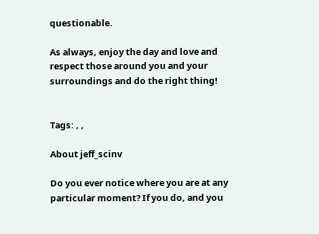questionable.

As always, enjoy the day and love and respect those around you and your surroundings and do the right thing!


Tags: , ,

About jeff_scinv

Do you ever notice where you are at any particular moment? If you do, and you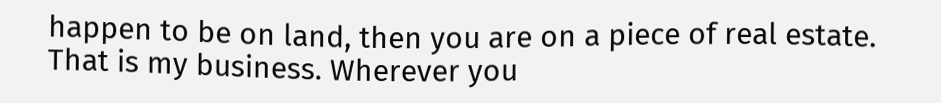happen to be on land, then you are on a piece of real estate. That is my business. Wherever you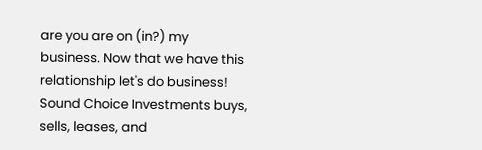are you are on (in?) my business. Now that we have this relationship let's do business! Sound Choice Investments buys, sells, leases, and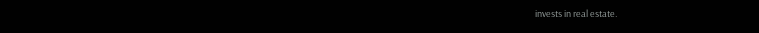invests in real estate.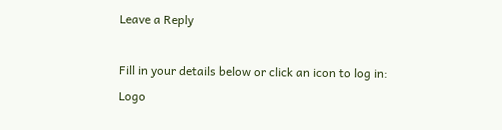Leave a Reply

Fill in your details below or click an icon to log in: Logo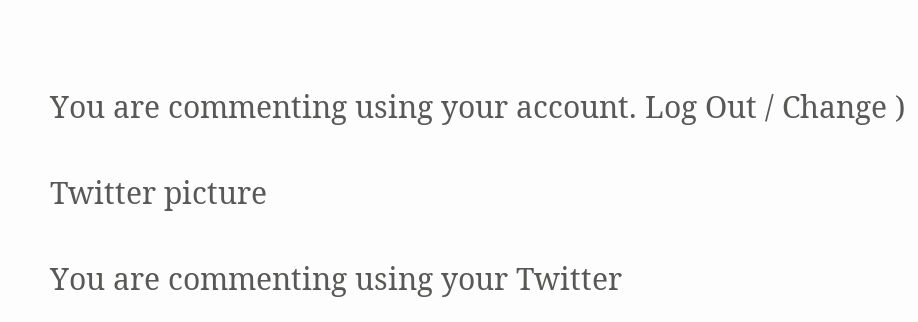You are commenting using your account. Log Out / Change )

Twitter picture

You are commenting using your Twitter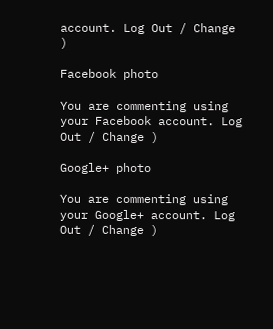account. Log Out / Change )

Facebook photo

You are commenting using your Facebook account. Log Out / Change )

Google+ photo

You are commenting using your Google+ account. Log Out / Change )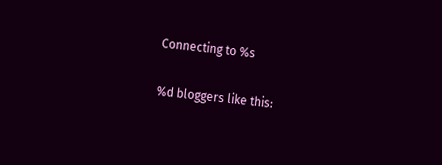Connecting to %s

%d bloggers like this: